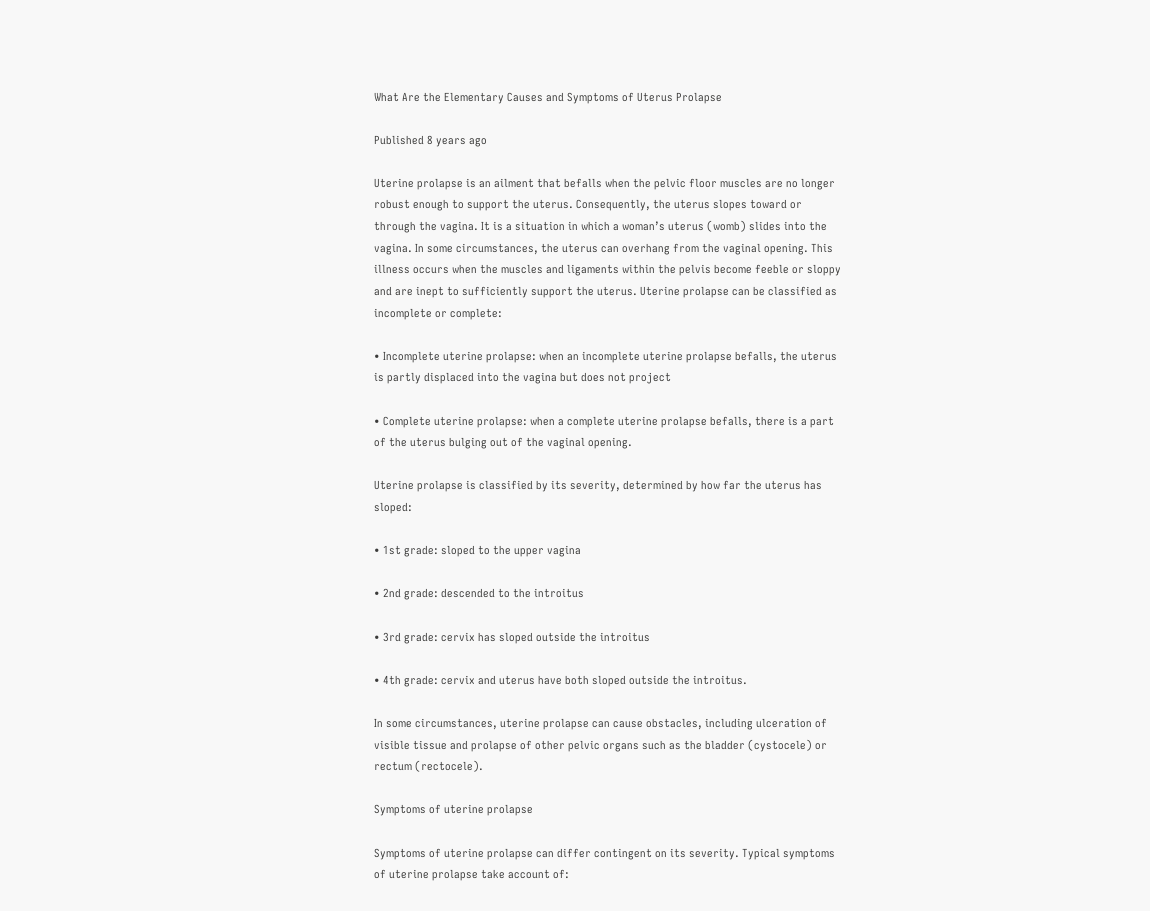What Are the Elementary Causes and Symptoms of Uterus Prolapse

Published 8 years ago

Uterine prolapse is an ailment that befalls when the pelvic floor muscles are no longer robust enough to support the uterus. Consequently, the uterus slopes toward or through the vagina. It is a situation in which a woman’s uterus (womb) slides into the vagina. In some circumstances, the uterus can overhang from the vaginal opening. This illness occurs when the muscles and ligaments within the pelvis become feeble or sloppy and are inept to sufficiently support the uterus. Uterine prolapse can be classified as incomplete or complete:

• Incomplete uterine prolapse: when an incomplete uterine prolapse befalls, the uterus is partly displaced into the vagina but does not project

• Complete uterine prolapse: when a complete uterine prolapse befalls, there is a part of the uterus bulging out of the vaginal opening.

Uterine prolapse is classified by its severity, determined by how far the uterus has sloped:

• 1st grade: sloped to the upper vagina

• 2nd grade: descended to the introitus

• 3rd grade: cervix has sloped outside the introitus

• 4th grade: cervix and uterus have both sloped outside the introitus.

In some circumstances, uterine prolapse can cause obstacles, including ulceration of visible tissue and prolapse of other pelvic organs such as the bladder (cystocele) or rectum (rectocele).

Symptoms of uterine prolapse

Symptoms of uterine prolapse can differ contingent on its severity. Typical symptoms of uterine prolapse take account of: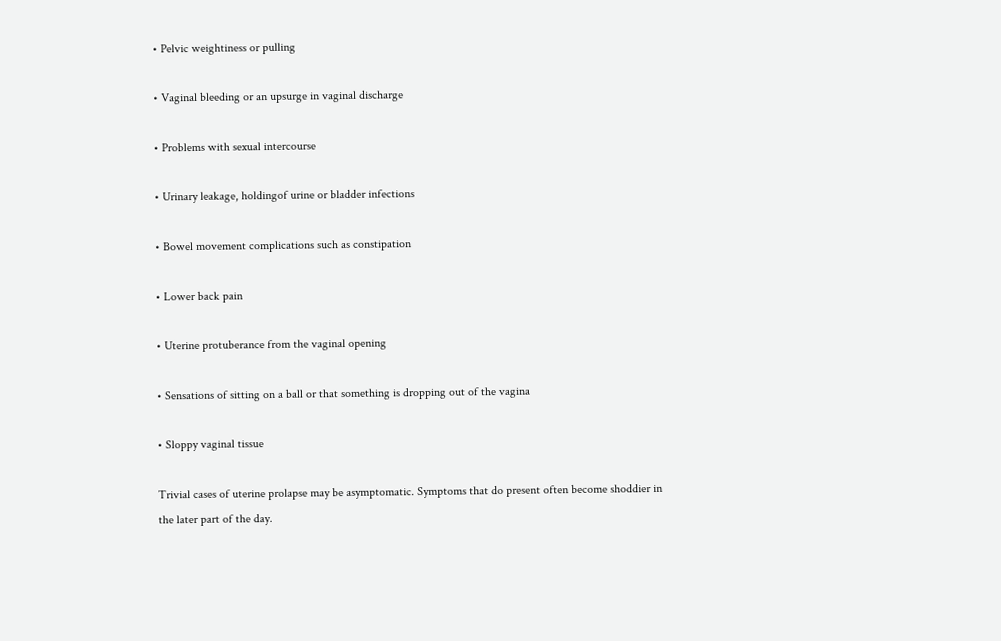• Pelvic weightiness or pulling

• Vaginal bleeding or an upsurge in vaginal discharge

• Problems with sexual intercourse

• Urinary leakage, holdingof urine or bladder infections

• Bowel movement complications such as constipation

• Lower back pain

• Uterine protuberance from the vaginal opening

• Sensations of sitting on a ball or that something is dropping out of the vagina

• Sloppy vaginal tissue

Trivial cases of uterine prolapse may be asymptomatic. Symptoms that do present often become shoddier in the later part of the day.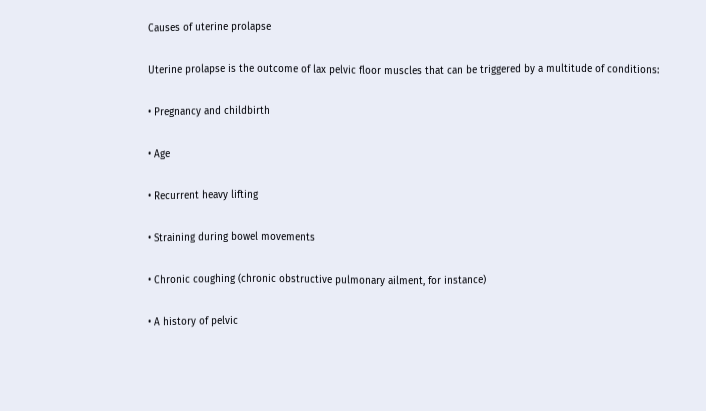Causes of uterine prolapse

Uterine prolapse is the outcome of lax pelvic floor muscles that can be triggered by a multitude of conditions:

• Pregnancy and childbirth

• Age

• Recurrent heavy lifting

• Straining during bowel movements

• Chronic coughing (chronic obstructive pulmonary ailment, for instance)

• A history of pelvic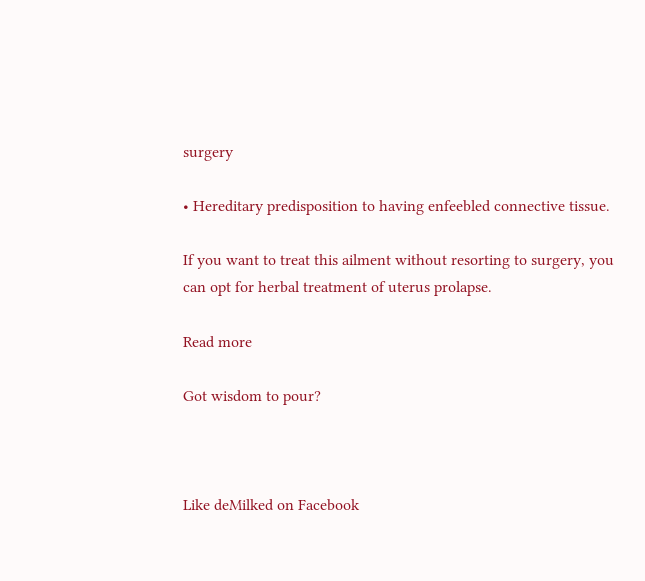surgery

• Hereditary predisposition to having enfeebled connective tissue.

If you want to treat this ailment without resorting to surgery, you can opt for herbal treatment of uterus prolapse.

Read more

Got wisdom to pour?



Like deMilked on Facebook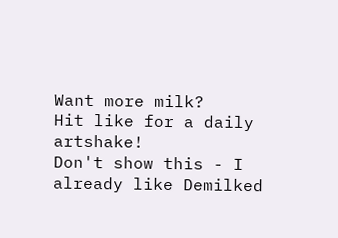Want more milk?
Hit like for a daily artshake!
Don't show this - I already like Demilked